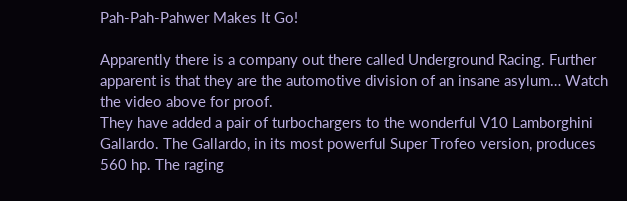Pah-Pah-Pahwer Makes It Go!

Apparently there is a company out there called Underground Racing. Further apparent is that they are the automotive division of an insane asylum… Watch the video above for proof.
They have added a pair of turbochargers to the wonderful V10 Lamborghini Gallardo. The Gallardo, in its most powerful Super Trofeo version, produces 560 hp. The raging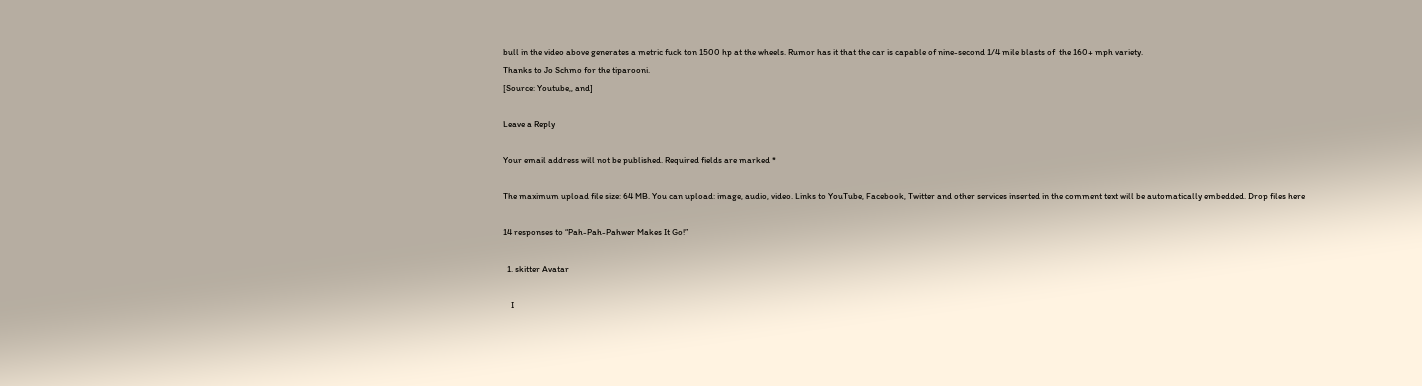bull in the video above generates a metric fuck ton 1500 hp at the wheels. Rumor has it that the car is capable of nine-second 1/4 mile blasts of  the 160+ mph variety.
Thanks to Jo Schmo for the tiparooni.
[Source: Youtube,, and]

Leave a Reply

Your email address will not be published. Required fields are marked *

The maximum upload file size: 64 MB. You can upload: image, audio, video. Links to YouTube, Facebook, Twitter and other services inserted in the comment text will be automatically embedded. Drop files here

14 responses to “Pah-Pah-Pahwer Makes It Go!”

  1. skitter Avatar

    I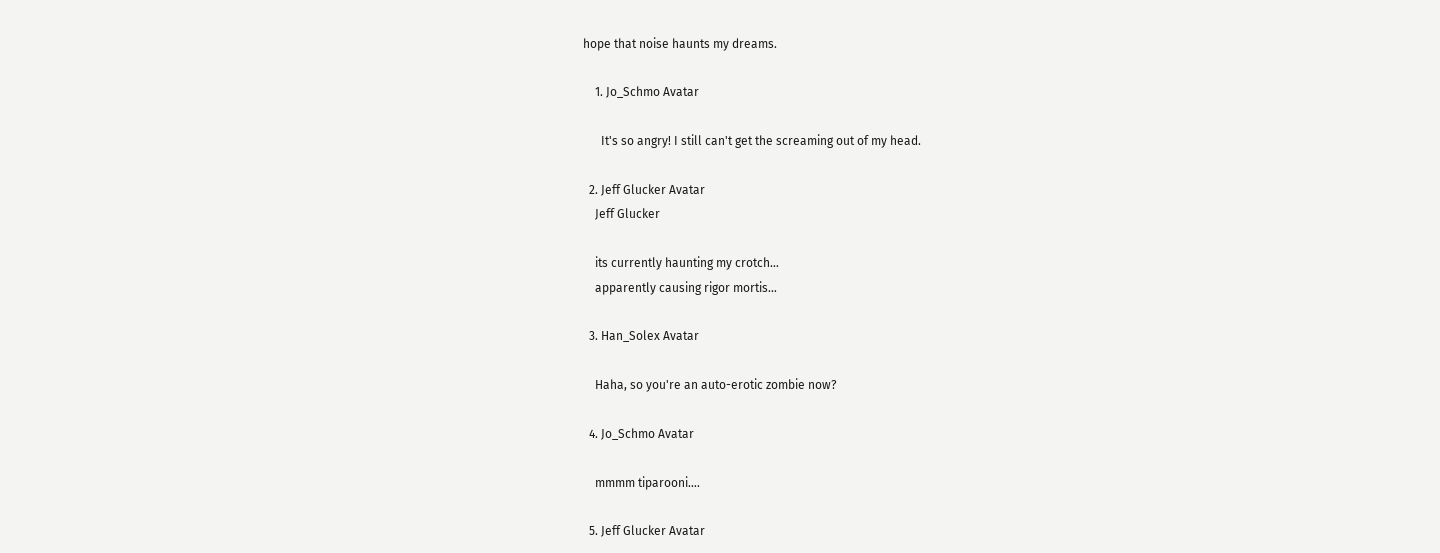hope that noise haunts my dreams.

    1. Jo_Schmo Avatar

      It's so angry! I still can't get the screaming out of my head.

  2. Jeff Glucker Avatar
    Jeff Glucker

    its currently haunting my crotch…
    apparently causing rigor mortis…

  3. Han_Solex Avatar

    Haha, so you're an auto-erotic zombie now?

  4. Jo_Schmo Avatar

    mmmm tiparooni….

  5. Jeff Glucker Avatar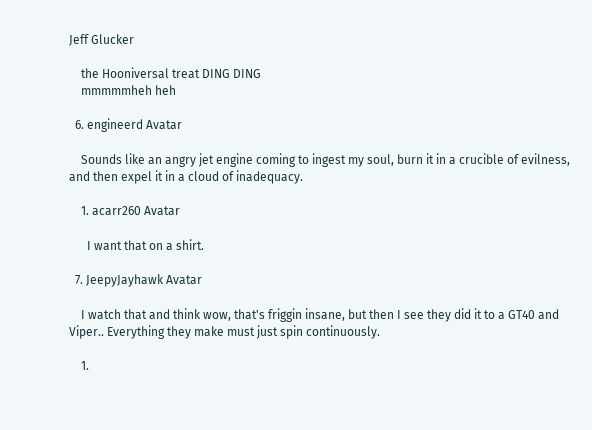Jeff Glucker

    the Hooniversal treat DING DING
    mmmmmheh heh

  6. engineerd Avatar

    Sounds like an angry jet engine coming to ingest my soul, burn it in a crucible of evilness, and then expel it in a cloud of inadequacy.

    1. acarr260 Avatar

      I want that on a shirt.

  7. JeepyJayhawk Avatar

    I watch that and think wow, that's friggin insane, but then I see they did it to a GT40 and Viper.. Everything they make must just spin continuously.

    1.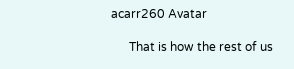acarr260 Avatar

      That is how the rest of us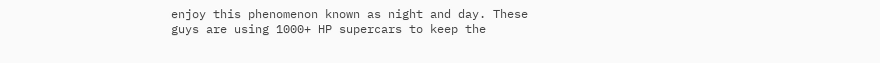enjoy this phenomenon known as night and day. These guys are using 1000+ HP supercars to keep the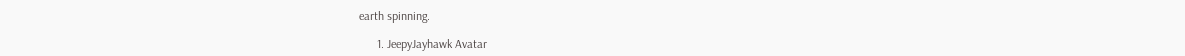earth spinning.

      1. JeepyJayhawk Avatar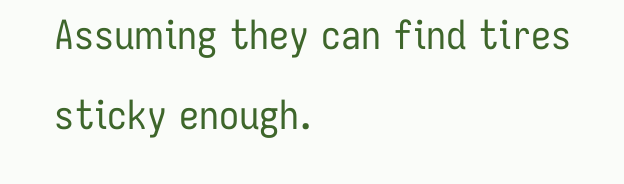Assuming they can find tires sticky enough.